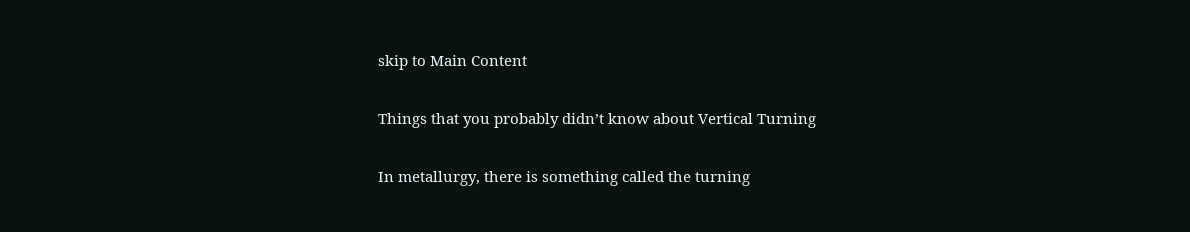skip to Main Content

Things that you probably didn’t know about Vertical Turning

In metallurgy, there is something called the turning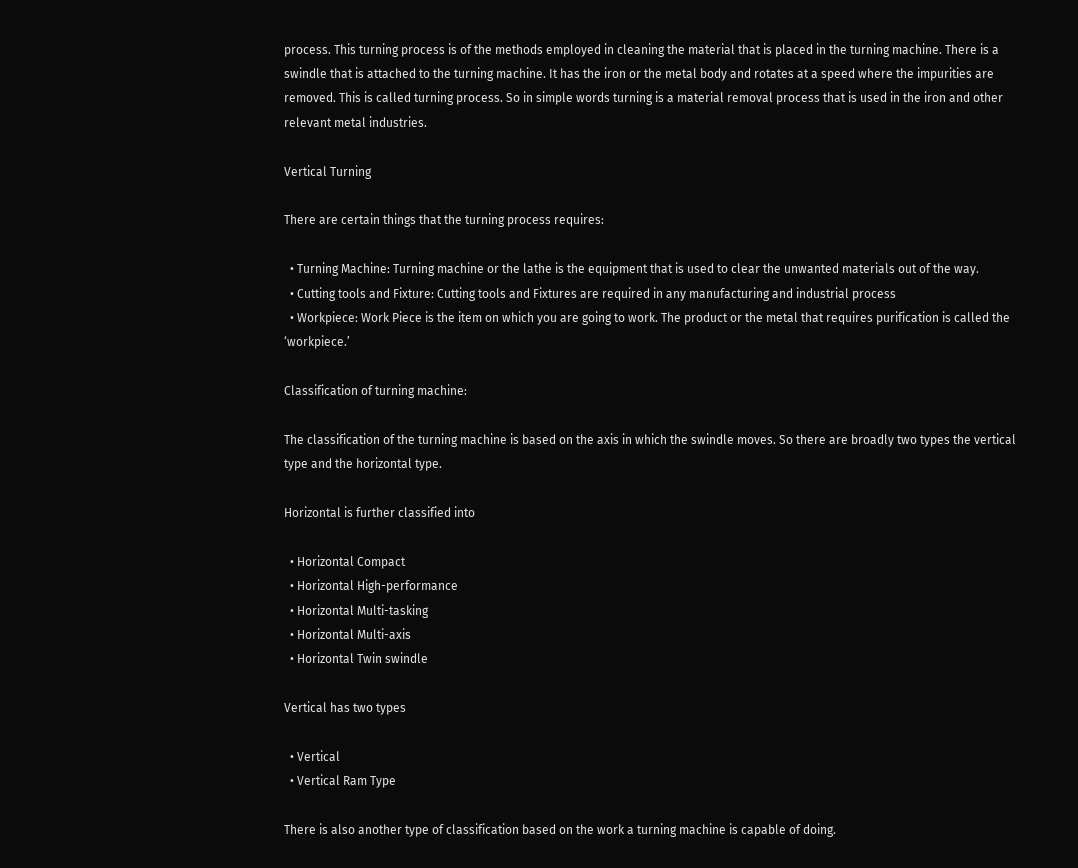process. This turning process is of the methods employed in cleaning the material that is placed in the turning machine. There is a swindle that is attached to the turning machine. It has the iron or the metal body and rotates at a speed where the impurities are removed. This is called turning process. So in simple words turning is a material removal process that is used in the iron and other relevant metal industries.

Vertical Turning

There are certain things that the turning process requires:

  • Turning Machine: Turning machine or the lathe is the equipment that is used to clear the unwanted materials out of the way.
  • Cutting tools and Fixture: Cutting tools and Fixtures are required in any manufacturing and industrial process
  • Workpiece: Work Piece is the item on which you are going to work. The product or the metal that requires purification is called the ‘workpiece.’

Classification of turning machine:

The classification of the turning machine is based on the axis in which the swindle moves. So there are broadly two types the vertical type and the horizontal type.

Horizontal is further classified into

  • Horizontal Compact
  • Horizontal High-performance
  • Horizontal Multi-tasking
  • Horizontal Multi-axis
  • Horizontal Twin swindle

Vertical has two types

  • Vertical
  • Vertical Ram Type

There is also another type of classification based on the work a turning machine is capable of doing.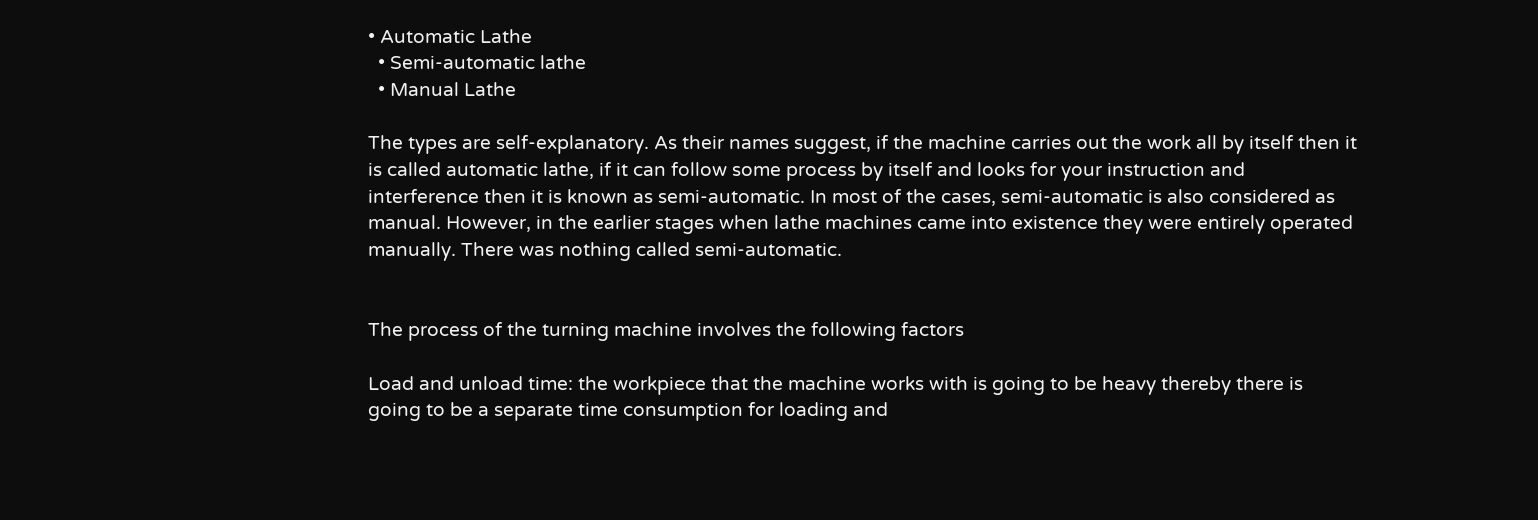• Automatic Lathe
  • Semi-automatic lathe
  • Manual Lathe

The types are self-explanatory. As their names suggest, if the machine carries out the work all by itself then it is called automatic lathe, if it can follow some process by itself and looks for your instruction and interference then it is known as semi-automatic. In most of the cases, semi-automatic is also considered as manual. However, in the earlier stages when lathe machines came into existence they were entirely operated manually. There was nothing called semi-automatic.


The process of the turning machine involves the following factors

Load and unload time: the workpiece that the machine works with is going to be heavy thereby there is going to be a separate time consumption for loading and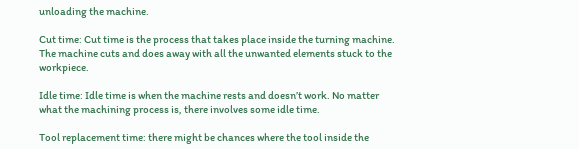unloading the machine.

Cut time: Cut time is the process that takes place inside the turning machine. The machine cuts and does away with all the unwanted elements stuck to the workpiece.

Idle time: Idle time is when the machine rests and doesn’t work. No matter what the machining process is, there involves some idle time.

Tool replacement time: there might be chances where the tool inside the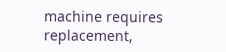machine requires replacement,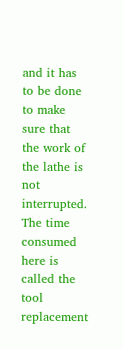and it has to be done to make sure that the work of the lathe is not interrupted. The time consumed here is called the tool replacement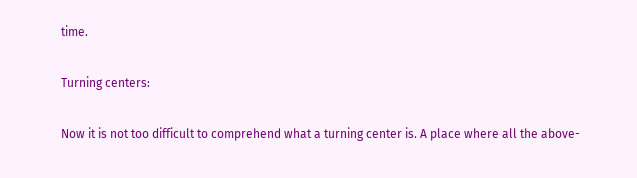time.

Turning centers:

Now it is not too difficult to comprehend what a turning center is. A place where all the above-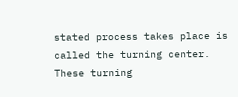stated process takes place is called the turning center. These turning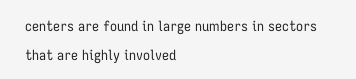centers are found in large numbers in sectors that are highly involved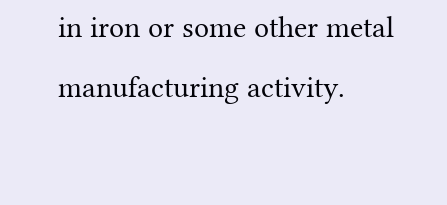in iron or some other metal manufacturing activity.